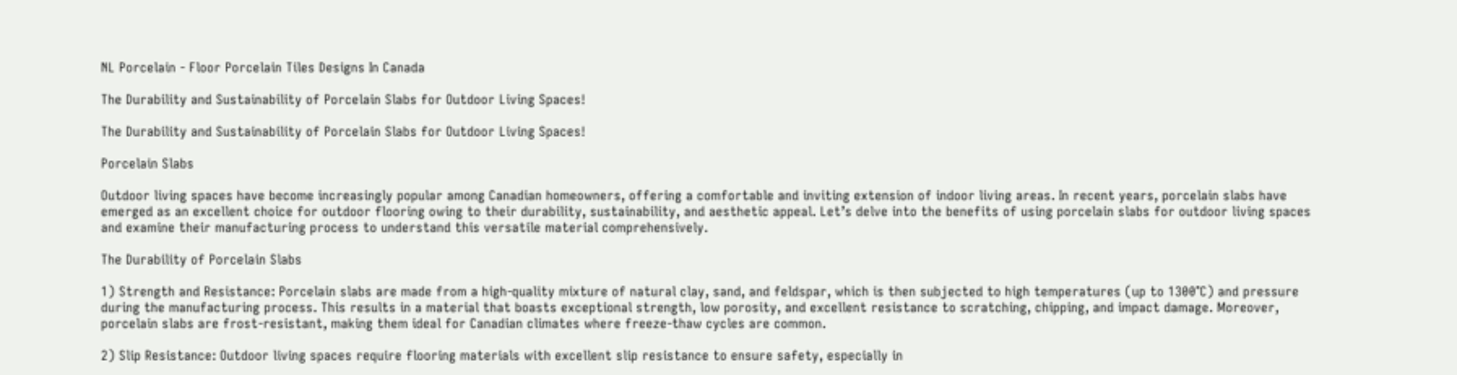NL Porcelain - Floor Porcelain Tiles Designs In Canada

The Durability and Sustainability of Porcelain Slabs for Outdoor Living Spaces!

The Durability and Sustainability of Porcelain Slabs for Outdoor Living Spaces!

Porcelain Slabs

Outdoor living spaces have become increasingly popular among Canadian homeowners, offering a comfortable and inviting extension of indoor living areas. In recent years, porcelain slabs have emerged as an excellent choice for outdoor flooring owing to their durability, sustainability, and aesthetic appeal. Let’s delve into the benefits of using porcelain slabs for outdoor living spaces and examine their manufacturing process to understand this versatile material comprehensively.

The Durability of Porcelain Slabs

1) Strength and Resistance: Porcelain slabs are made from a high-quality mixture of natural clay, sand, and feldspar, which is then subjected to high temperatures (up to 1300°C) and pressure during the manufacturing process. This results in a material that boasts exceptional strength, low porosity, and excellent resistance to scratching, chipping, and impact damage. Moreover, porcelain slabs are frost-resistant, making them ideal for Canadian climates where freeze-thaw cycles are common.

2) Slip Resistance: Outdoor living spaces require flooring materials with excellent slip resistance to ensure safety, especially in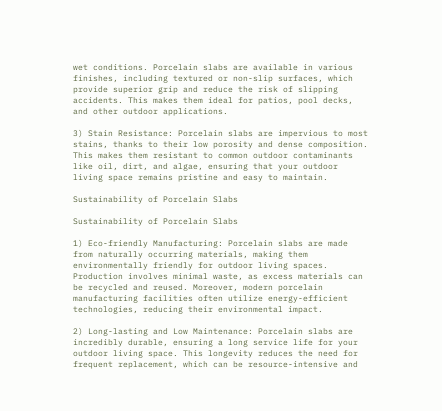wet conditions. Porcelain slabs are available in various finishes, including textured or non-slip surfaces, which provide superior grip and reduce the risk of slipping accidents. This makes them ideal for patios, pool decks, and other outdoor applications.

3) Stain Resistance: Porcelain slabs are impervious to most stains, thanks to their low porosity and dense composition. This makes them resistant to common outdoor contaminants like oil, dirt, and algae, ensuring that your outdoor living space remains pristine and easy to maintain.

Sustainability of Porcelain Slabs

Sustainability of Porcelain Slabs

1) Eco-friendly Manufacturing: Porcelain slabs are made from naturally occurring materials, making them environmentally friendly for outdoor living spaces. Production involves minimal waste, as excess materials can be recycled and reused. Moreover, modern porcelain manufacturing facilities often utilize energy-efficient technologies, reducing their environmental impact.

2) Long-lasting and Low Maintenance: Porcelain slabs are incredibly durable, ensuring a long service life for your outdoor living space. This longevity reduces the need for frequent replacement, which can be resource-intensive and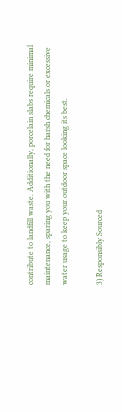contribute to landfill waste. Additionally, porcelain slabs require minimal maintenance, sparing you with the need for harsh chemicals or excessive water usage to keep your outdoor space looking its best.

3) Responsibly Sourced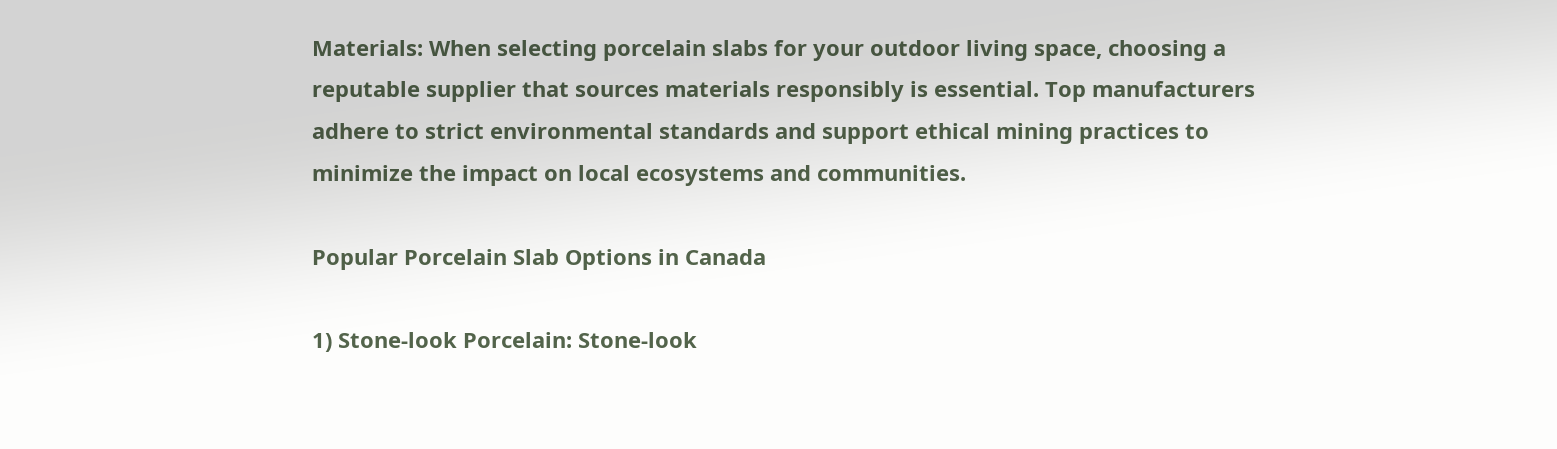Materials: When selecting porcelain slabs for your outdoor living space, choosing a reputable supplier that sources materials responsibly is essential. Top manufacturers adhere to strict environmental standards and support ethical mining practices to minimize the impact on local ecosystems and communities.

Popular Porcelain Slab Options in Canada

1) Stone-look Porcelain: Stone-look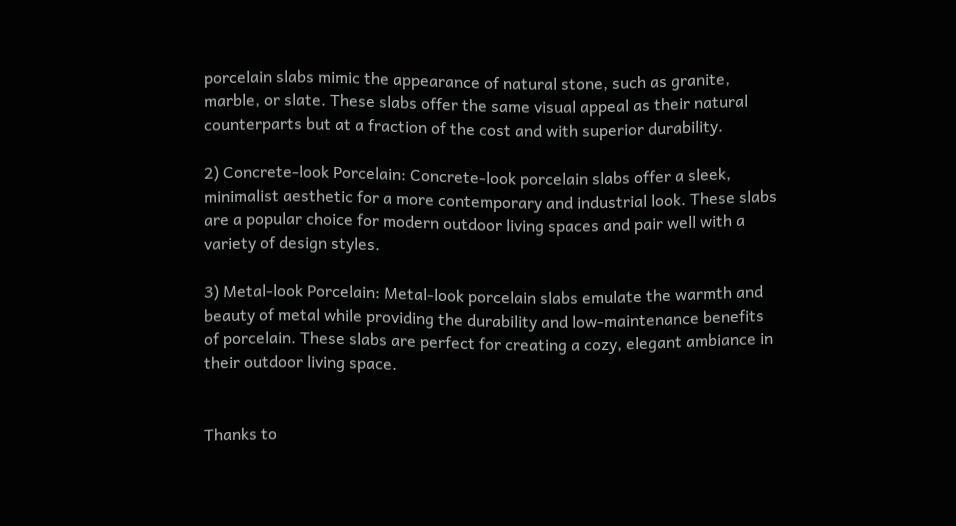porcelain slabs mimic the appearance of natural stone, such as granite, marble, or slate. These slabs offer the same visual appeal as their natural counterparts but at a fraction of the cost and with superior durability.

2) Concrete-look Porcelain: Concrete-look porcelain slabs offer a sleek, minimalist aesthetic for a more contemporary and industrial look. These slabs are a popular choice for modern outdoor living spaces and pair well with a variety of design styles.

3) Metal-look Porcelain: Metal-look porcelain slabs emulate the warmth and beauty of metal while providing the durability and low-maintenance benefits of porcelain. These slabs are perfect for creating a cozy, elegant ambiance in their outdoor living space.


Thanks to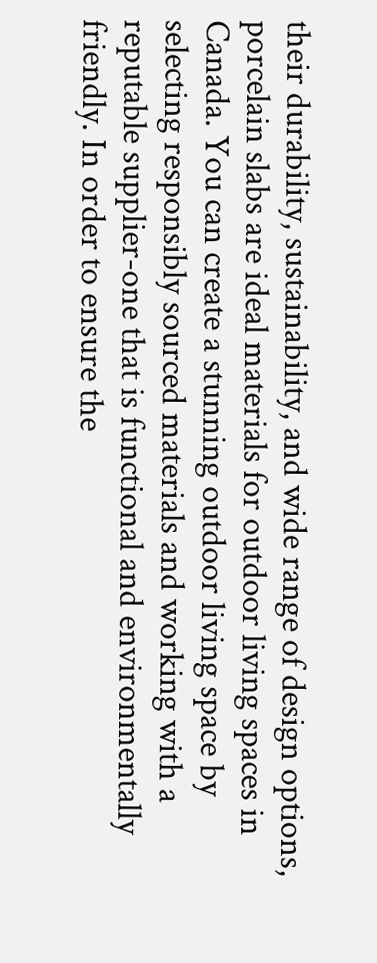their durability, sustainability, and wide range of design options, porcelain slabs are ideal materials for outdoor living spaces in Canada. You can create a stunning outdoor living space by selecting responsibly sourced materials and working with a reputable supplier-one that is functional and environmentally friendly. In order to ensure the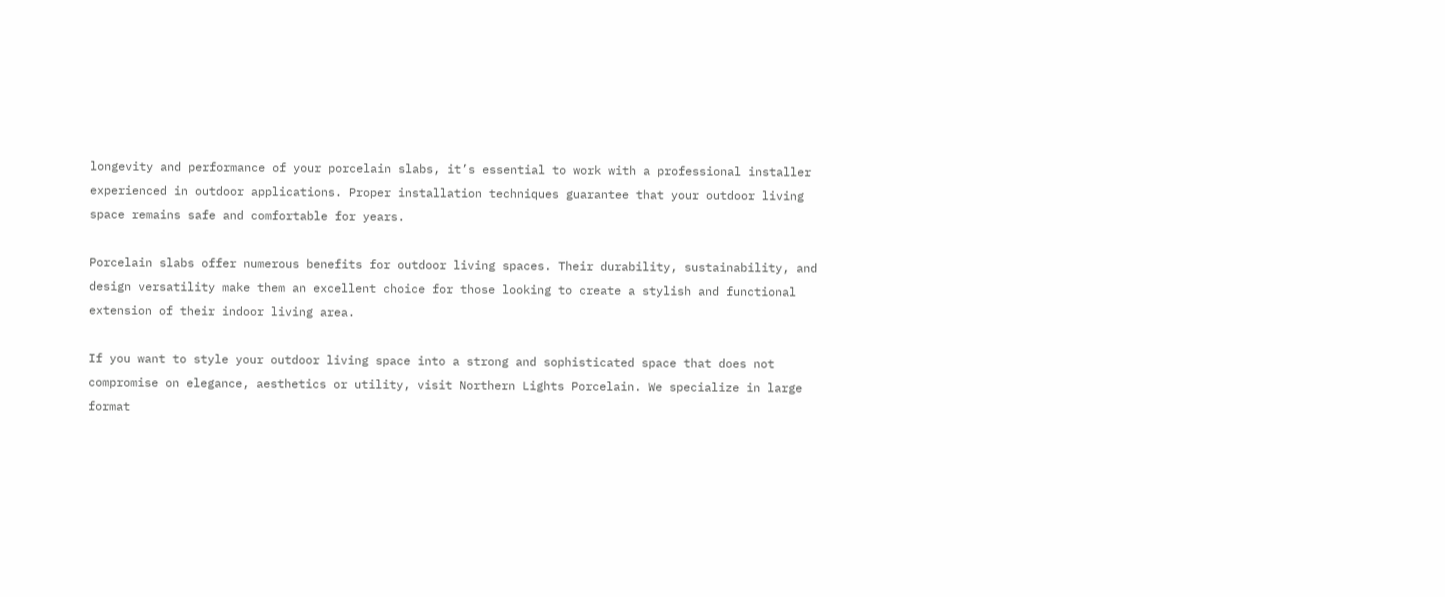longevity and performance of your porcelain slabs, it’s essential to work with a professional installer experienced in outdoor applications. Proper installation techniques guarantee that your outdoor living space remains safe and comfortable for years.

Porcelain slabs offer numerous benefits for outdoor living spaces. Their durability, sustainability, and design versatility make them an excellent choice for those looking to create a stylish and functional extension of their indoor living area.

If you want to style your outdoor living space into a strong and sophisticated space that does not compromise on elegance, aesthetics or utility, visit Northern Lights Porcelain. We specialize in large format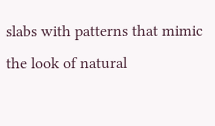slabs with patterns that mimic the look of natural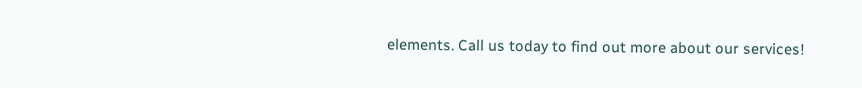elements. Call us today to find out more about our services!